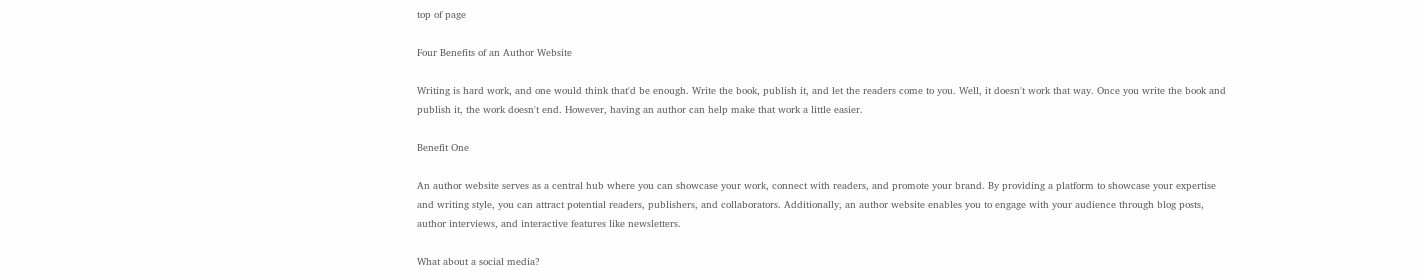top of page

Four Benefits of an Author Website

Writing is hard work, and one would think that'd be enough. Write the book, publish it, and let the readers come to you. Well, it doesn't work that way. Once you write the book and publish it, the work doesn't end. However, having an author can help make that work a little easier.

Benefit One

An author website serves as a central hub where you can showcase your work, connect with readers, and promote your brand. By providing a platform to showcase your expertise and writing style, you can attract potential readers, publishers, and collaborators. Additionally, an author website enables you to engage with your audience through blog posts, author interviews, and interactive features like newsletters.

What about a social media?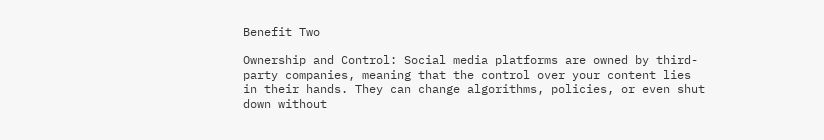Benefit Two

Ownership and Control: Social media platforms are owned by third-party companies, meaning that the control over your content lies in their hands. They can change algorithms, policies, or even shut down without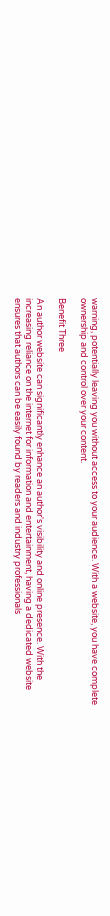warning, potentially leaving you without access to your audience. With a website, you have complete ownership and control over your content.

Benefit Three

An author website can significantly enhance an author's visibility and online presence. With the increasing reliance on the internet for information and entertainment, having a dedicated website ensures that authors can be easily found by readers and industry professionals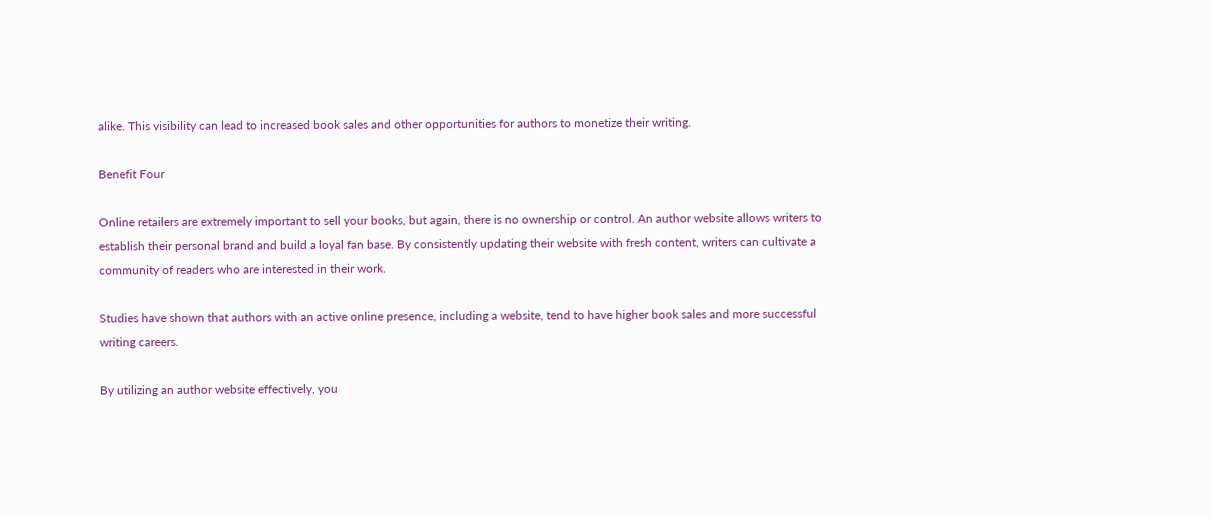alike. This visibility can lead to increased book sales and other opportunities for authors to monetize their writing.

Benefit Four

Online retailers are extremely important to sell your books, but again, there is no ownership or control. An author website allows writers to establish their personal brand and build a loyal fan base. By consistently updating their website with fresh content, writers can cultivate a community of readers who are interested in their work.

Studies have shown that authors with an active online presence, including a website, tend to have higher book sales and more successful writing careers.

By utilizing an author website effectively, you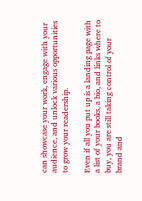can showcase your work, engage with your audience, and unlock various opportunities to grow your readership.

Even if all you put up is a landing page with a list of your books, a bio, and links where to buy, you are still taking control of your brand and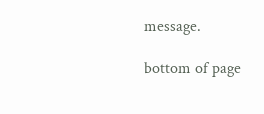message.

bottom of page